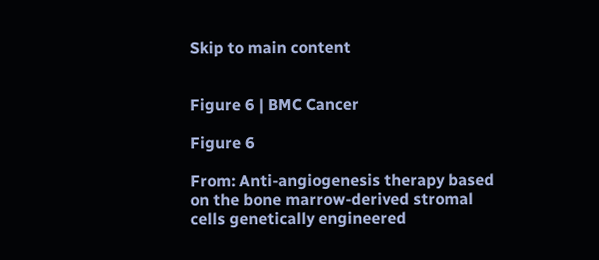Skip to main content


Figure 6 | BMC Cancer

Figure 6

From: Anti-angiogenesis therapy based on the bone marrow-derived stromal cells genetically engineered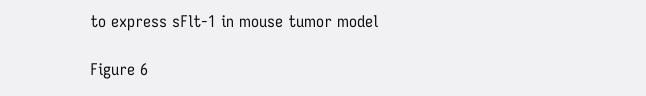to express sFlt-1 in mouse tumor model

Figure 6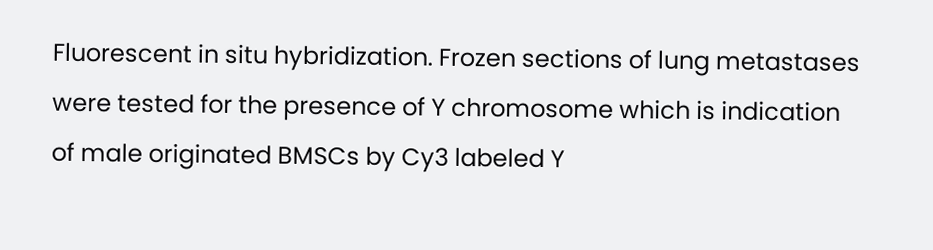Fluorescent in situ hybridization. Frozen sections of lung metastases were tested for the presence of Y chromosome which is indication of male originated BMSCs by Cy3 labeled Y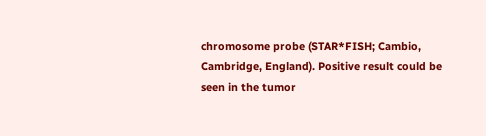chromosome probe (STAR*FISH; Cambio, Cambridge, England). Positive result could be seen in the tumor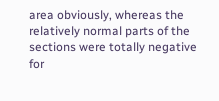area obviously, whereas the relatively normal parts of the sections were totally negative for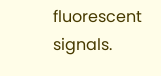fluorescent signals.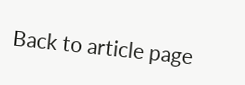Back to article page